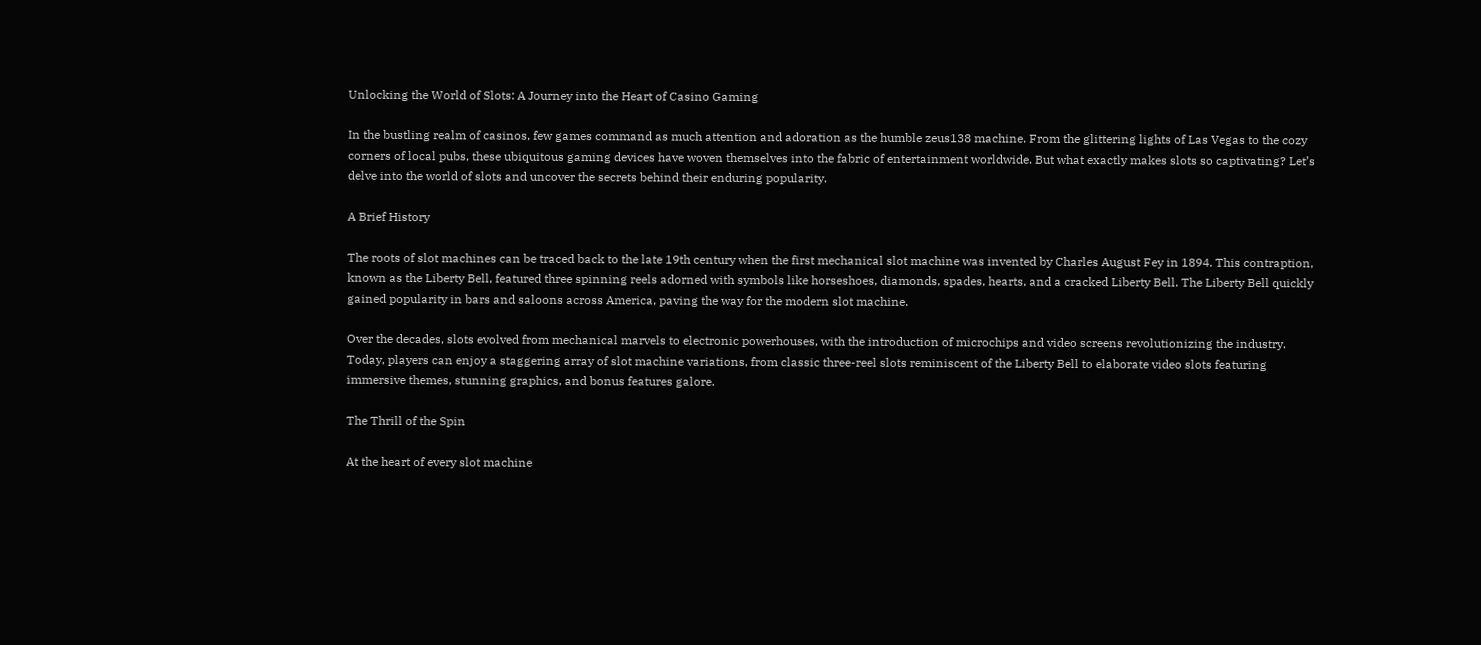Unlocking the World of Slots: A Journey into the Heart of Casino Gaming

In the bustling realm of casinos, few games command as much attention and adoration as the humble zeus138 machine. From the glittering lights of Las Vegas to the cozy corners of local pubs, these ubiquitous gaming devices have woven themselves into the fabric of entertainment worldwide. But what exactly makes slots so captivating? Let’s delve into the world of slots and uncover the secrets behind their enduring popularity.

A Brief History

The roots of slot machines can be traced back to the late 19th century when the first mechanical slot machine was invented by Charles August Fey in 1894. This contraption, known as the Liberty Bell, featured three spinning reels adorned with symbols like horseshoes, diamonds, spades, hearts, and a cracked Liberty Bell. The Liberty Bell quickly gained popularity in bars and saloons across America, paving the way for the modern slot machine.

Over the decades, slots evolved from mechanical marvels to electronic powerhouses, with the introduction of microchips and video screens revolutionizing the industry. Today, players can enjoy a staggering array of slot machine variations, from classic three-reel slots reminiscent of the Liberty Bell to elaborate video slots featuring immersive themes, stunning graphics, and bonus features galore.

The Thrill of the Spin

At the heart of every slot machine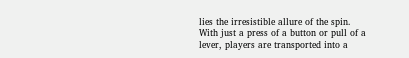lies the irresistible allure of the spin. With just a press of a button or pull of a lever, players are transported into a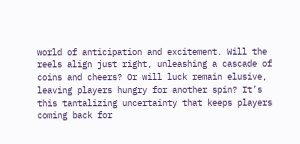world of anticipation and excitement. Will the reels align just right, unleashing a cascade of coins and cheers? Or will luck remain elusive, leaving players hungry for another spin? It’s this tantalizing uncertainty that keeps players coming back for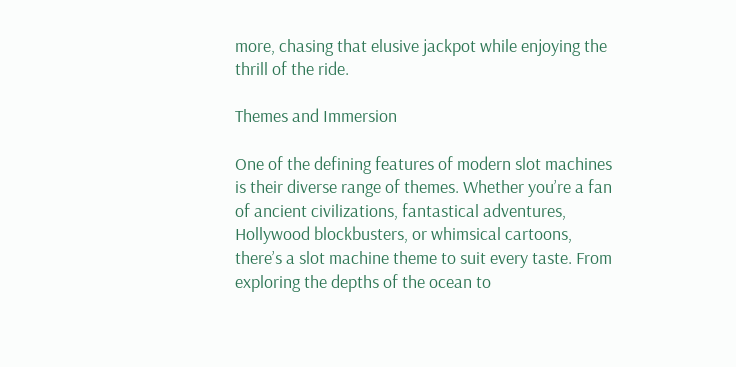more, chasing that elusive jackpot while enjoying the thrill of the ride.

Themes and Immersion

One of the defining features of modern slot machines is their diverse range of themes. Whether you’re a fan of ancient civilizations, fantastical adventures, Hollywood blockbusters, or whimsical cartoons, there’s a slot machine theme to suit every taste. From exploring the depths of the ocean to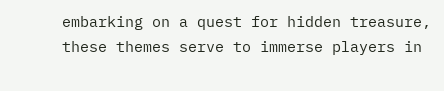embarking on a quest for hidden treasure, these themes serve to immerse players in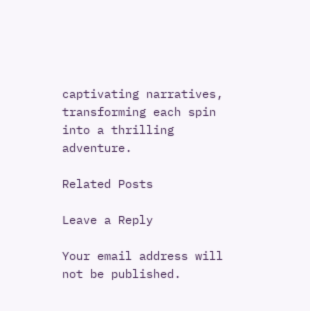captivating narratives, transforming each spin into a thrilling adventure.

Related Posts

Leave a Reply

Your email address will not be published.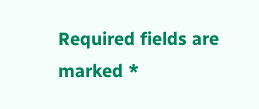Required fields are marked *